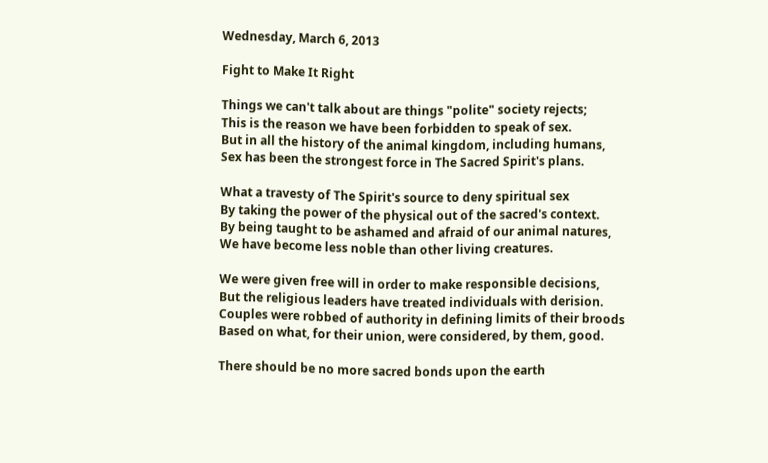Wednesday, March 6, 2013

Fight to Make It Right

Things we can't talk about are things "polite" society rejects;
This is the reason we have been forbidden to speak of sex.
But in all the history of the animal kingdom, including humans,
Sex has been the strongest force in The Sacred Spirit's plans.

What a travesty of The Spirit's source to deny spiritual sex
By taking the power of the physical out of the sacred's context.
By being taught to be ashamed and afraid of our animal natures,
We have become less noble than other living creatures.

We were given free will in order to make responsible decisions,
But the religious leaders have treated individuals with derision.
Couples were robbed of authority in defining limits of their broods
Based on what, for their union, were considered, by them, good.

There should be no more sacred bonds upon the earth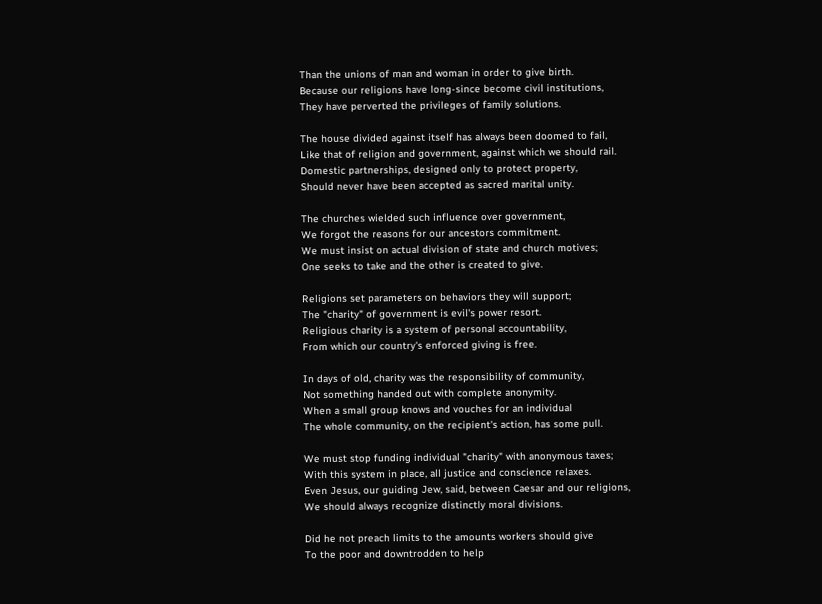Than the unions of man and woman in order to give birth.
Because our religions have long-since become civil institutions,
They have perverted the privileges of family solutions.

The house divided against itself has always been doomed to fail,
Like that of religion and government, against which we should rail.
Domestic partnerships, designed only to protect property,
Should never have been accepted as sacred marital unity.

The churches wielded such influence over government,
We forgot the reasons for our ancestors commitment.
We must insist on actual division of state and church motives;
One seeks to take and the other is created to give.

Religions set parameters on behaviors they will support;
The "charity" of government is evil's power resort.
Religious charity is a system of personal accountability,
From which our country's enforced giving is free.

In days of old, charity was the responsibility of community,
Not something handed out with complete anonymity.
When a small group knows and vouches for an individual
The whole community, on the recipient's action, has some pull.

We must stop funding individual "charity" with anonymous taxes;
With this system in place, all justice and conscience relaxes.
Even Jesus, our guiding Jew, said, between Caesar and our religions,
We should always recognize distinctly moral divisions.

Did he not preach limits to the amounts workers should give
To the poor and downtrodden to help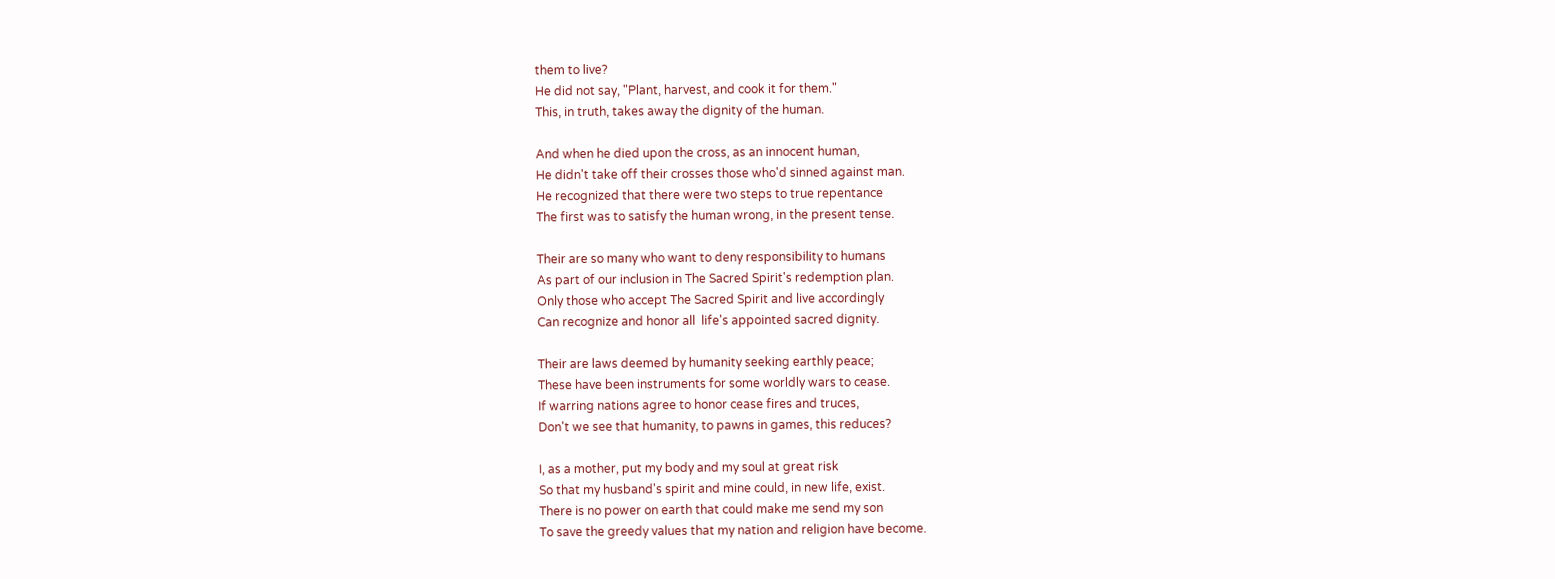them to live?
He did not say, "Plant, harvest, and cook it for them."
This, in truth, takes away the dignity of the human.

And when he died upon the cross, as an innocent human,
He didn't take off their crosses those who'd sinned against man.
He recognized that there were two steps to true repentance
The first was to satisfy the human wrong, in the present tense.

Their are so many who want to deny responsibility to humans
As part of our inclusion in The Sacred Spirit's redemption plan.
Only those who accept The Sacred Spirit and live accordingly
Can recognize and honor all  life's appointed sacred dignity.

Their are laws deemed by humanity seeking earthly peace;
These have been instruments for some worldly wars to cease.
If warring nations agree to honor cease fires and truces,
Don't we see that humanity, to pawns in games, this reduces?

I, as a mother, put my body and my soul at great risk
So that my husband's spirit and mine could, in new life, exist.
There is no power on earth that could make me send my son
To save the greedy values that my nation and religion have become.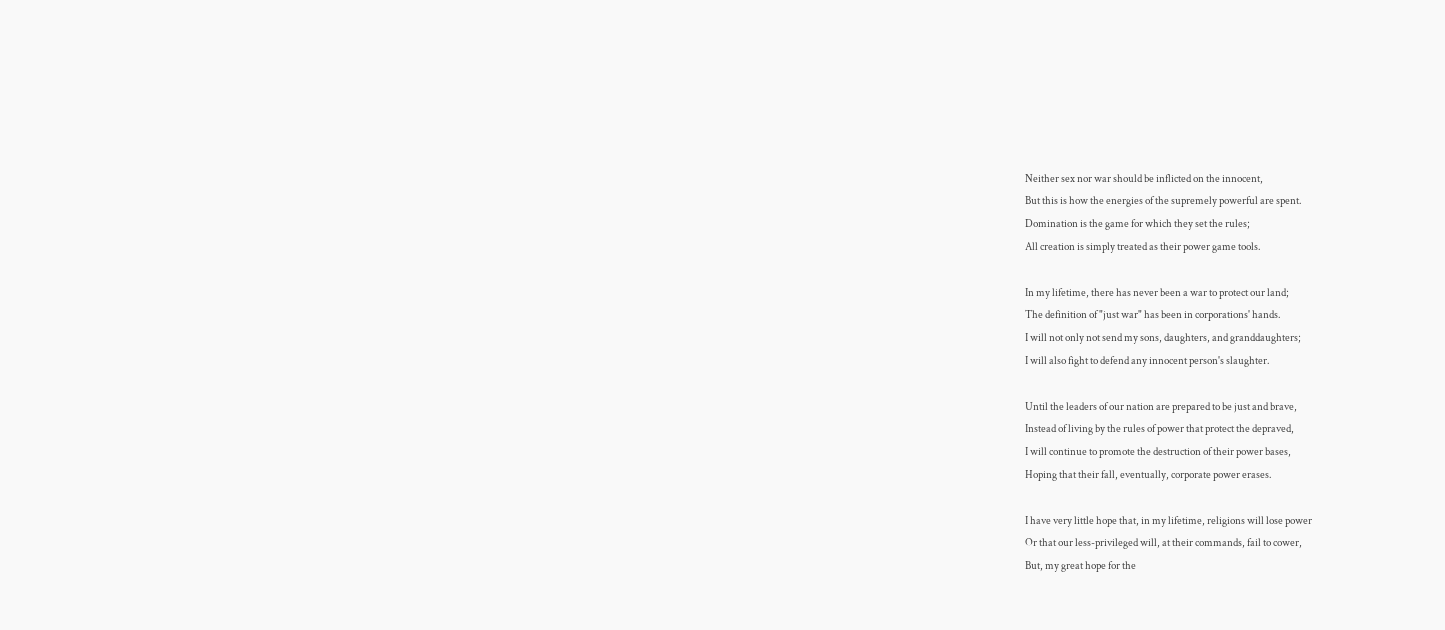Neither sex nor war should be inflicted on the innocent,
But this is how the energies of the supremely powerful are spent.
Domination is the game for which they set the rules;
All creation is simply treated as their power game tools.

In my lifetime, there has never been a war to protect our land;
The definition of "just war" has been in corporations' hands.
I will not only not send my sons, daughters, and granddaughters;
I will also fight to defend any innocent person's slaughter.

Until the leaders of our nation are prepared to be just and brave,
Instead of living by the rules of power that protect the depraved,
I will continue to promote the destruction of their power bases,
Hoping that their fall, eventually, corporate power erases.

I have very little hope that, in my lifetime, religions will lose power
Or that our less-privileged will, at their commands, fail to cower,
But, my great hope for the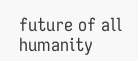future of all humanity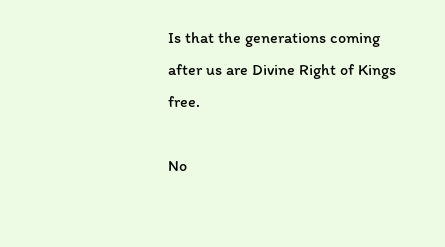Is that the generations coming after us are Divine Right of Kings free.

No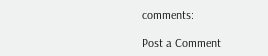comments:

Post a Comment